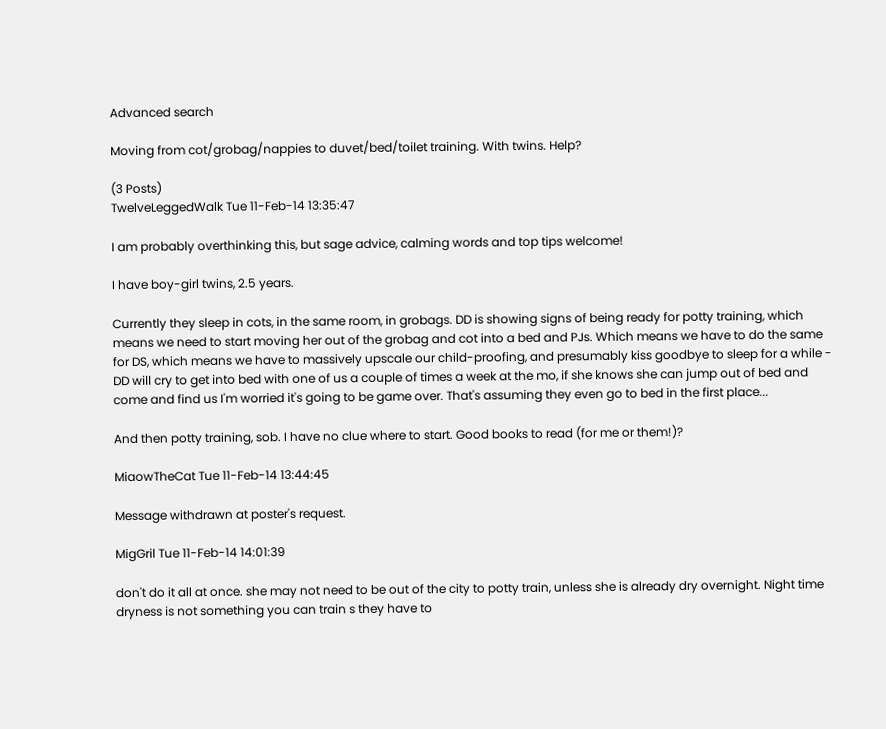Advanced search

Moving from cot/grobag/nappies to duvet/bed/toilet training. With twins. Help?

(3 Posts)
TwelveLeggedWalk Tue 11-Feb-14 13:35:47

I am probably overthinking this, but sage advice, calming words and top tips welcome!

I have boy-girl twins, 2.5 years.

Currently they sleep in cots, in the same room, in grobags. DD is showing signs of being ready for potty training, which means we need to start moving her out of the grobag and cot into a bed and PJs. Which means we have to do the same for DS, which means we have to massively upscale our child-proofing, and presumably kiss goodbye to sleep for a while - DD will cry to get into bed with one of us a couple of times a week at the mo, if she knows she can jump out of bed and come and find us I'm worried it's going to be game over. That's assuming they even go to bed in the first place...

And then potty training, sob. I have no clue where to start. Good books to read (for me or them!)?

MiaowTheCat Tue 11-Feb-14 13:44:45

Message withdrawn at poster's request.

MigGril Tue 11-Feb-14 14:01:39

don't do it all at once. she may not need to be out of the city to potty train, unless she is already dry overnight. Night time dryness is not something you can train s they have to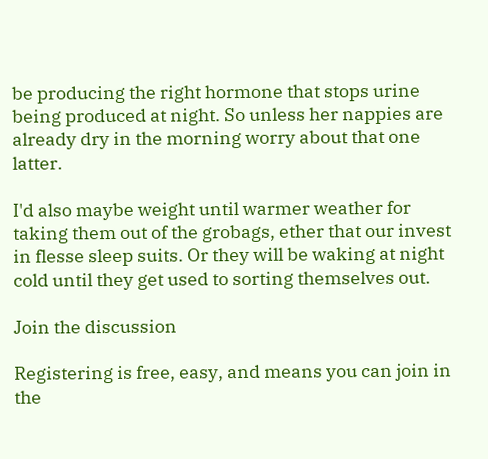be producing the right hormone that stops urine being produced at night. So unless her nappies are already dry in the morning worry about that one latter.

I'd also maybe weight until warmer weather for taking them out of the grobags, ether that our invest in flesse sleep suits. Or they will be waking at night cold until they get used to sorting themselves out.

Join the discussion

Registering is free, easy, and means you can join in the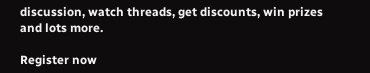discussion, watch threads, get discounts, win prizes and lots more.

Register now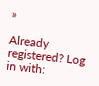»

Already registered? Log in with: